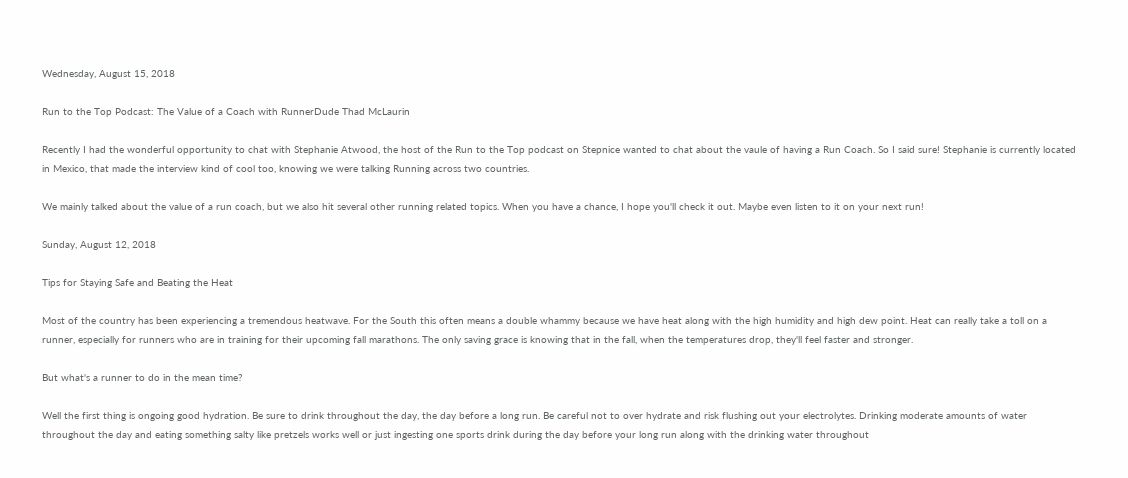Wednesday, August 15, 2018

Run to the Top Podcast: The Value of a Coach with RunnerDude Thad McLaurin

Recently I had the wonderful opportunity to chat with Stephanie Atwood, the host of the Run to the Top podcast on Stepnice wanted to chat about the vaule of having a Run Coach. So I said sure! Stephanie is currently located in Mexico, that made the interview kind of cool too, knowing we were talking Running across two countries.

We mainly talked about the value of a run coach, but we also hit several other running related topics. When you have a chance, I hope you'll check it out. Maybe even listen to it on your next run!

Sunday, August 12, 2018

Tips for Staying Safe and Beating the Heat

Most of the country has been experiencing a tremendous heatwave. For the South this often means a double whammy because we have heat along with the high humidity and high dew point. Heat can really take a toll on a runner, especially for runners who are in training for their upcoming fall marathons. The only saving grace is knowing that in the fall, when the temperatures drop, they'll feel faster and stronger.

But what's a runner to do in the mean time?

Well the first thing is ongoing good hydration. Be sure to drink throughout the day, the day before a long run. Be careful not to over hydrate and risk flushing out your electrolytes. Drinking moderate amounts of water throughout the day and eating something salty like pretzels works well or just ingesting one sports drink during the day before your long run along with the drinking water throughout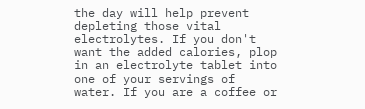the day will help prevent depleting those vital electrolytes. If you don't want the added calories, plop in an electrolyte tablet into one of your servings of water. If you are a coffee or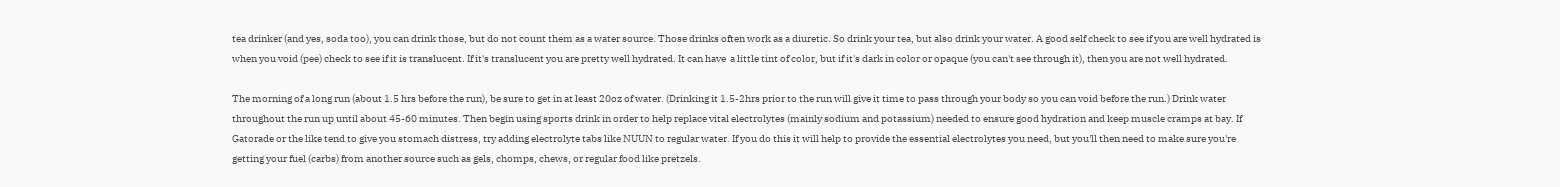tea drinker (and yes, soda too), you can drink those, but do not count them as a water source. Those drinks often work as a diuretic. So drink your tea, but also drink your water. A good self check to see if you are well hydrated is when you void (pee) check to see if it is translucent. If it's translucent you are pretty well hydrated. It can have  a little tint of color, but if it's dark in color or opaque (you can't see through it), then you are not well hydrated.

The morning of a long run (about 1.5 hrs before the run), be sure to get in at least 20oz of water. (Drinking it 1.5-2hrs prior to the run will give it time to pass through your body so you can void before the run.) Drink water throughout the run up until about 45-60 minutes. Then begin using sports drink in order to help replace vital electrolytes (mainly sodium and potassium) needed to ensure good hydration and keep muscle cramps at bay. If Gatorade or the like tend to give you stomach distress, try adding electrolyte tabs like NUUN to regular water. If you do this it will help to provide the essential electrolytes you need, but you'll then need to make sure you're getting your fuel (carbs) from another source such as gels, chomps, chews, or regular food like pretzels.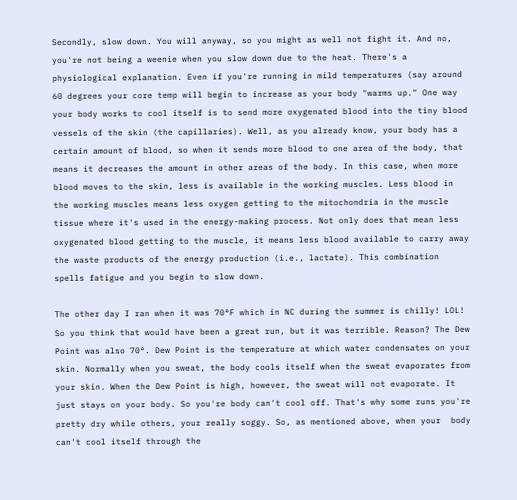Secondly, slow down. You will anyway, so you might as well not fight it. And no, you're not being a weenie when you slow down due to the heat. There's a physiological explanation. Even if you're running in mild temperatures (say around 60 degrees your core temp will begin to increase as your body "warms up." One way your body works to cool itself is to send more oxygenated blood into the tiny blood vessels of the skin (the capillaries). Well, as you already know, your body has a certain amount of blood, so when it sends more blood to one area of the body, that means it decreases the amount in other areas of the body. In this case, when more blood moves to the skin, less is available in the working muscles. Less blood in the working muscles means less oxygen getting to the mitochondria in the muscle tissue where it's used in the energy-making process. Not only does that mean less oxygenated blood getting to the muscle, it means less blood available to carry away the waste products of the energy production (i.e., lactate). This combination spells fatigue and you begin to slow down.

The other day I ran when it was 70°F which in NC during the summer is chilly! LOL! So you think that would have been a great run, but it was terrible. Reason? The Dew Point was also 70°. Dew Point is the temperature at which water condensates on your skin. Normally when you sweat, the body cools itself when the sweat evaporates from your skin. When the Dew Point is high, however, the sweat will not evaporate. It just stays on your body. So you're body can't cool off. That's why some runs you're pretty dry while others, your really soggy. So, as mentioned above, when your  body can't cool itself through the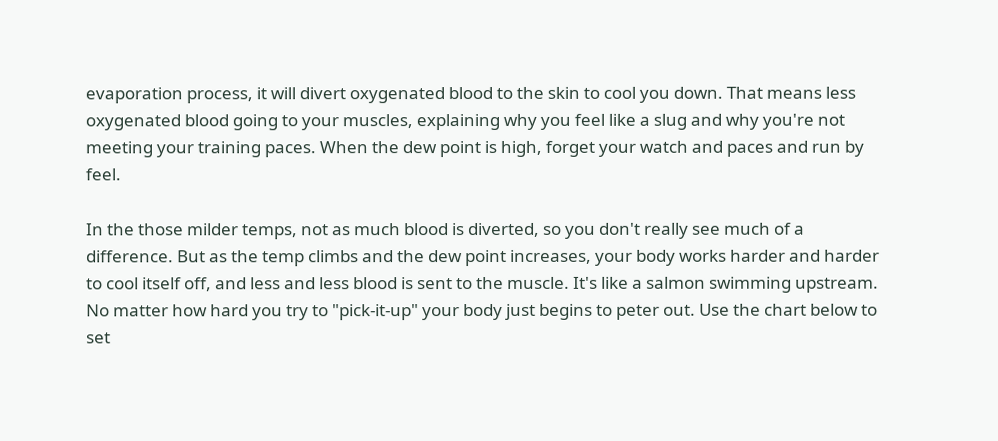evaporation process, it will divert oxygenated blood to the skin to cool you down. That means less oxygenated blood going to your muscles, explaining why you feel like a slug and why you're not meeting your training paces. When the dew point is high, forget your watch and paces and run by feel.

In the those milder temps, not as much blood is diverted, so you don't really see much of a difference. But as the temp climbs and the dew point increases, your body works harder and harder to cool itself off, and less and less blood is sent to the muscle. It's like a salmon swimming upstream. No matter how hard you try to "pick-it-up" your body just begins to peter out. Use the chart below to set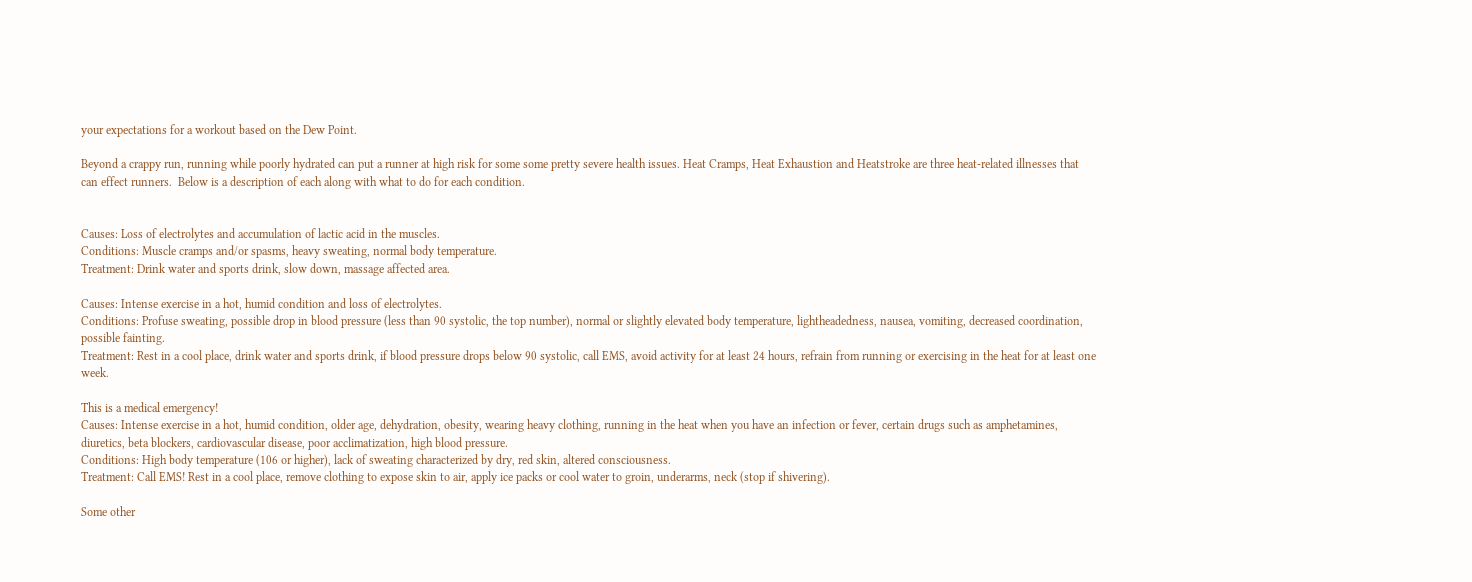your expectations for a workout based on the Dew Point.

Beyond a crappy run, running while poorly hydrated can put a runner at high risk for some some pretty severe health issues. Heat Cramps, Heat Exhaustion and Heatstroke are three heat-related illnesses that can effect runners.  Below is a description of each along with what to do for each condition.


Causes: Loss of electrolytes and accumulation of lactic acid in the muscles.
Conditions: Muscle cramps and/or spasms, heavy sweating, normal body temperature.
Treatment: Drink water and sports drink, slow down, massage affected area.

Causes: Intense exercise in a hot, humid condition and loss of electrolytes.
Conditions: Profuse sweating, possible drop in blood pressure (less than 90 systolic, the top number), normal or slightly elevated body temperature, lightheadedness, nausea, vomiting, decreased coordination, possible fainting.
Treatment: Rest in a cool place, drink water and sports drink, if blood pressure drops below 90 systolic, call EMS, avoid activity for at least 24 hours, refrain from running or exercising in the heat for at least one week.

This is a medical emergency!
Causes: Intense exercise in a hot, humid condition, older age, dehydration, obesity, wearing heavy clothing, running in the heat when you have an infection or fever, certain drugs such as amphetamines, diuretics, beta blockers, cardiovascular disease, poor acclimatization, high blood pressure.
Conditions: High body temperature (106 or higher), lack of sweating characterized by dry, red skin, altered consciousness.
Treatment: Call EMS! Rest in a cool place, remove clothing to expose skin to air, apply ice packs or cool water to groin, underarms, neck (stop if shivering).

Some other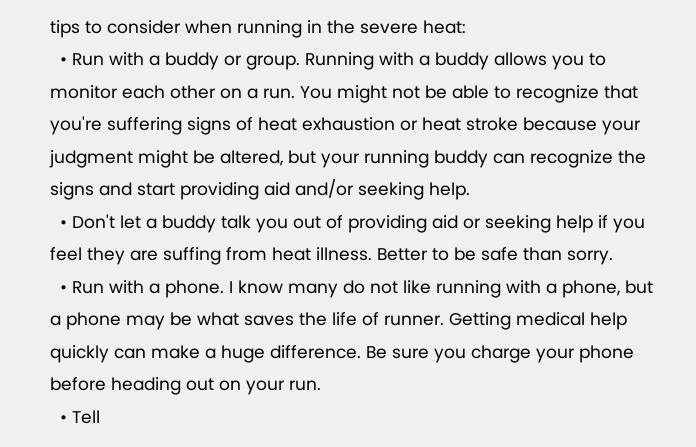tips to consider when running in the severe heat:
  • Run with a buddy or group. Running with a buddy allows you to monitor each other on a run. You might not be able to recognize that you're suffering signs of heat exhaustion or heat stroke because your judgment might be altered, but your running buddy can recognize the signs and start providing aid and/or seeking help.
  • Don't let a buddy talk you out of providing aid or seeking help if you feel they are suffing from heat illness. Better to be safe than sorry.
  • Run with a phone. I know many do not like running with a phone, but a phone may be what saves the life of runner. Getting medical help quickly can make a huge difference. Be sure you charge your phone before heading out on your run.
  • Tell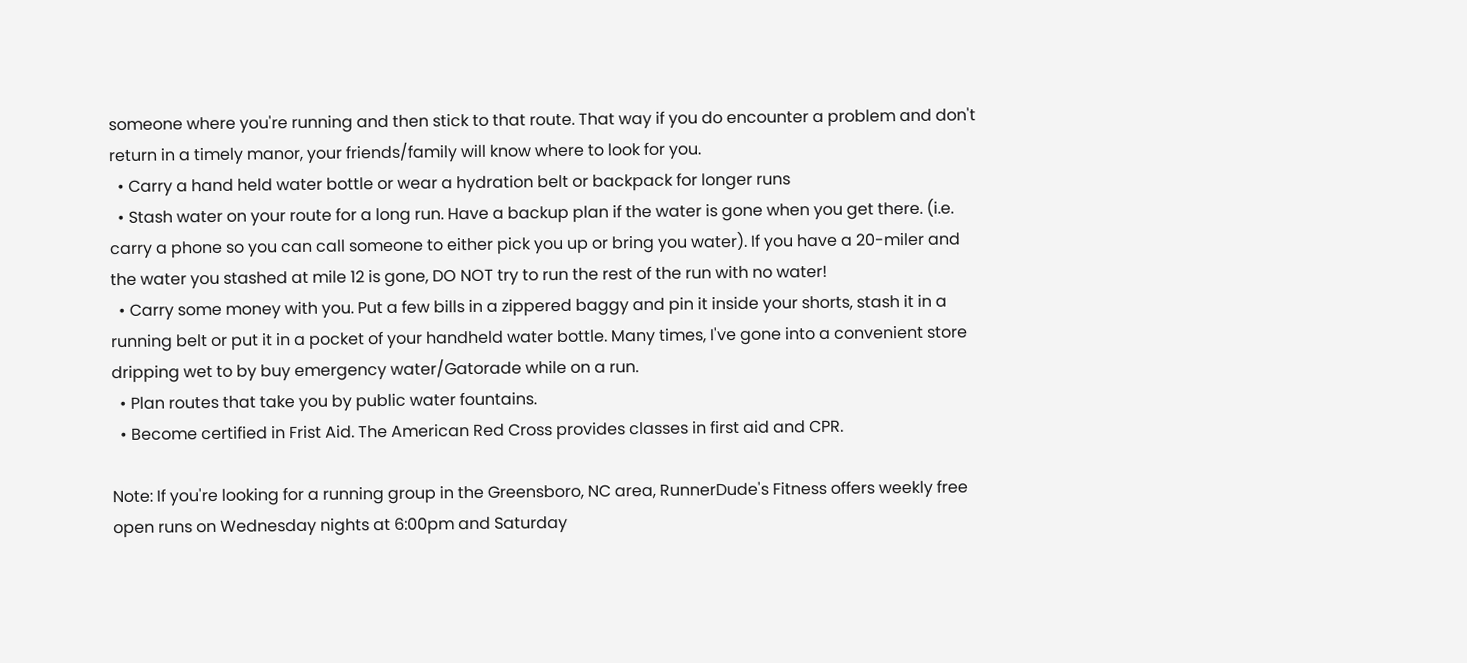someone where you're running and then stick to that route. That way if you do encounter a problem and don't return in a timely manor, your friends/family will know where to look for you.
  • Carry a hand held water bottle or wear a hydration belt or backpack for longer runs
  • Stash water on your route for a long run. Have a backup plan if the water is gone when you get there. (i.e. carry a phone so you can call someone to either pick you up or bring you water). If you have a 20-miler and the water you stashed at mile 12 is gone, DO NOT try to run the rest of the run with no water!
  • Carry some money with you. Put a few bills in a zippered baggy and pin it inside your shorts, stash it in a running belt or put it in a pocket of your handheld water bottle. Many times, I've gone into a convenient store dripping wet to by buy emergency water/Gatorade while on a run.
  • Plan routes that take you by public water fountains.
  • Become certified in Frist Aid. The American Red Cross provides classes in first aid and CPR.

Note: If you're looking for a running group in the Greensboro, NC area, RunnerDude's Fitness offers weekly free open runs on Wednesday nights at 6:00pm and Saturday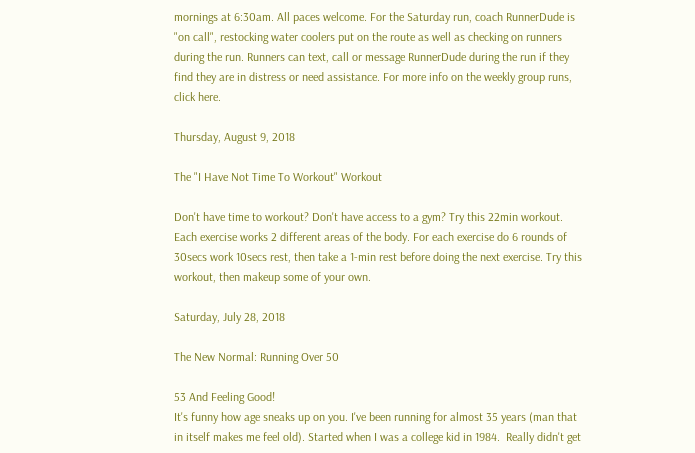mornings at 6:30am. All paces welcome. For the Saturday run, coach RunnerDude is "on call", restocking water coolers put on the route as well as checking on runners during the run. Runners can text, call or message RunnerDude during the run if they find they are in distress or need assistance. For more info on the weekly group runs, click here.

Thursday, August 9, 2018

The "I Have Not Time To Workout" Workout

Don't have time to workout? Don't have access to a gym? Try this 22min workout. Each exercise works 2 different areas of the body. For each exercise do 6 rounds of 30secs work 10secs rest, then take a 1-min rest before doing the next exercise. Try this workout, then makeup some of your own.

Saturday, July 28, 2018

The New Normal: Running Over 50

53 And Feeling Good!
It's funny how age sneaks up on you. I've been running for almost 35 years (man that in itself makes me feel old). Started when I was a college kid in 1984.  Really didn't get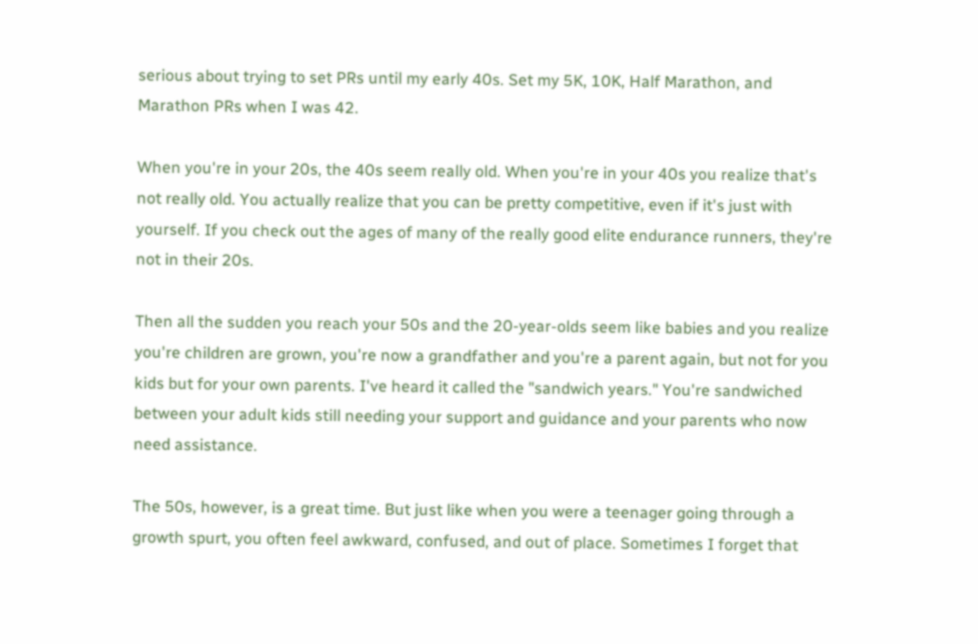serious about trying to set PRs until my early 40s. Set my 5K, 10K, Half Marathon, and Marathon PRs when I was 42.

When you're in your 20s, the 40s seem really old. When you're in your 40s you realize that's not really old. You actually realize that you can be pretty competitive, even if it's just with yourself. If you check out the ages of many of the really good elite endurance runners, they're not in their 20s.

Then all the sudden you reach your 50s and the 20-year-olds seem like babies and you realize you're children are grown, you're now a grandfather and you're a parent again, but not for you kids but for your own parents. I've heard it called the "sandwich years." You're sandwiched between your adult kids still needing your support and guidance and your parents who now need assistance.

The 50s, however, is a great time. But just like when you were a teenager going through a growth spurt, you often feel awkward, confused, and out of place. Sometimes I forget that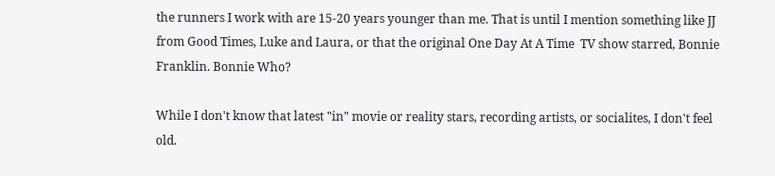the runners I work with are 15-20 years younger than me. That is until I mention something like JJ from Good Times, Luke and Laura, or that the original One Day At A Time  TV show starred, Bonnie Franklin. Bonnie Who?

While I don't know that latest "in" movie or reality stars, recording artists, or socialites, I don't feel old.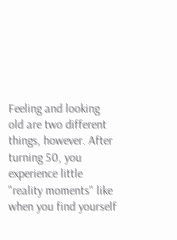Feeling and looking old are two different things, however. After turning 50, you experience little "reality moments" like when you find yourself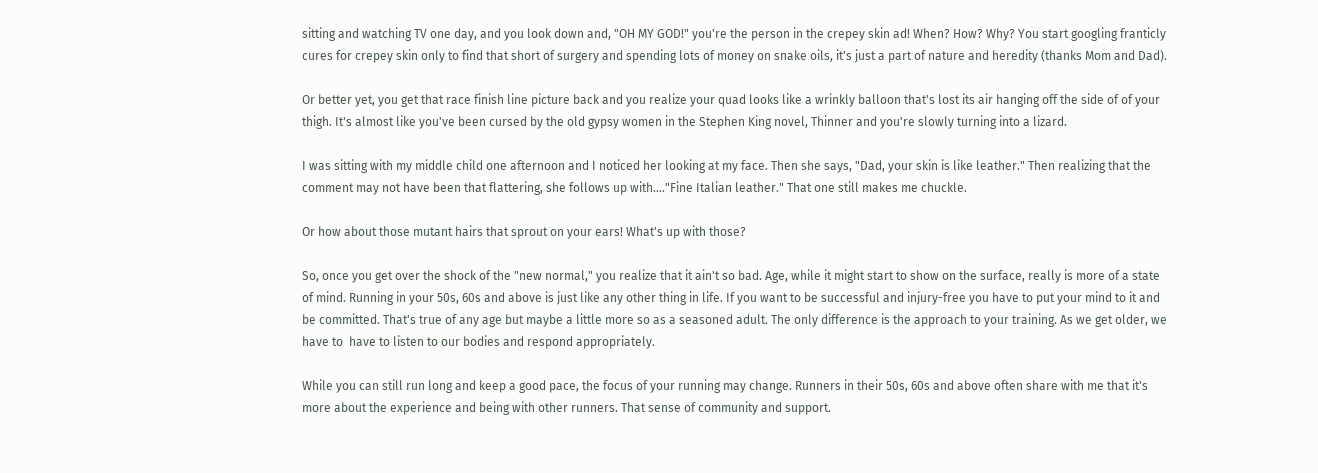sitting and watching TV one day, and you look down and, "OH MY GOD!" you're the person in the crepey skin ad! When? How? Why? You start googling franticly cures for crepey skin only to find that short of surgery and spending lots of money on snake oils, it's just a part of nature and heredity (thanks Mom and Dad).

Or better yet, you get that race finish line picture back and you realize your quad looks like a wrinkly balloon that's lost its air hanging off the side of of your thigh. It's almost like you've been cursed by the old gypsy women in the Stephen King novel, Thinner and you're slowly turning into a lizard.

I was sitting with my middle child one afternoon and I noticed her looking at my face. Then she says, "Dad, your skin is like leather." Then realizing that the comment may not have been that flattering, she follows up with...."Fine Italian leather." That one still makes me chuckle.

Or how about those mutant hairs that sprout on your ears! What's up with those?

So, once you get over the shock of the "new normal," you realize that it ain't so bad. Age, while it might start to show on the surface, really is more of a state of mind. Running in your 50s, 60s and above is just like any other thing in life. If you want to be successful and injury-free you have to put your mind to it and be committed. That's true of any age but maybe a little more so as a seasoned adult. The only difference is the approach to your training. As we get older, we have to  have to listen to our bodies and respond appropriately.

While you can still run long and keep a good pace, the focus of your running may change. Runners in their 50s, 60s and above often share with me that it's more about the experience and being with other runners. That sense of community and support.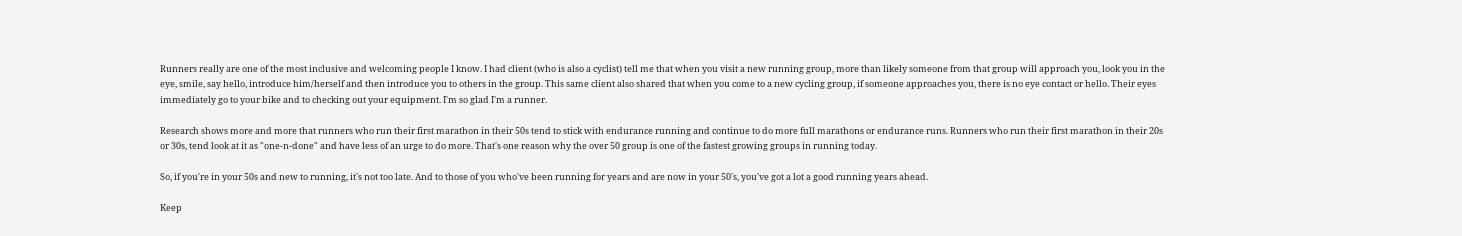Runners really are one of the most inclusive and welcoming people I know. I had client (who is also a cyclist) tell me that when you visit a new running group, more than likely someone from that group will approach you, look you in the eye, smile, say hello, introduce him/herself and then introduce you to others in the group. This same client also shared that when you come to a new cycling group, if someone approaches you, there is no eye contact or hello. Their eyes immediately go to your bike and to checking out your equipment. I'm so glad I'm a runner.

Research shows more and more that runners who run their first marathon in their 50s tend to stick with endurance running and continue to do more full marathons or endurance runs. Runners who run their first marathon in their 20s or 30s, tend look at it as "one-n-done" and have less of an urge to do more. That's one reason why the over 50 group is one of the fastest growing groups in running today.

So, if you're in your 50s and new to running, it's not too late. And to those of you who've been running for years and are now in your 50's, you've got a lot a good running years ahead.

Keep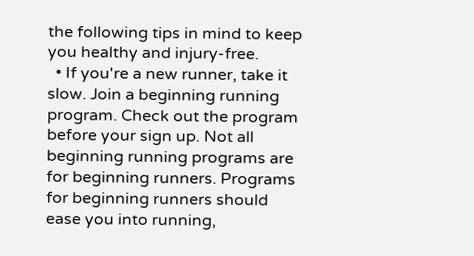the following tips in mind to keep you healthy and injury-free.
  • If you're a new runner, take it slow. Join a beginning running program. Check out the program before your sign up. Not all beginning running programs are for beginning runners. Programs for beginning runners should ease you into running,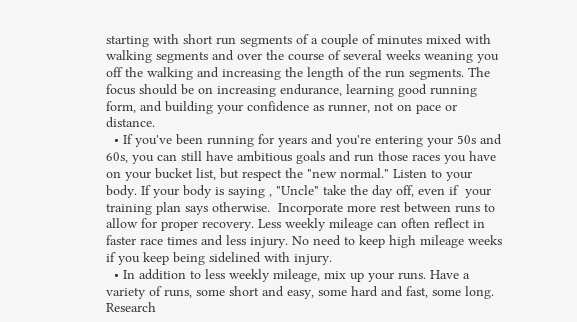starting with short run segments of a couple of minutes mixed with walking segments and over the course of several weeks weaning you off the walking and increasing the length of the run segments. The focus should be on increasing endurance, learning good running form, and building your confidence as runner, not on pace or distance.
  • If you've been running for years and you're entering your 50s and 60s, you can still have ambitious goals and run those races you have on your bucket list, but respect the "new normal." Listen to your body. If your body is saying , "Uncle" take the day off, even if  your training plan says otherwise.  Incorporate more rest between runs to allow for proper recovery. Less weekly mileage can often reflect in faster race times and less injury. No need to keep high mileage weeks if you keep being sidelined with injury.
  • In addition to less weekly mileage, mix up your runs. Have a variety of runs, some short and easy, some hard and fast, some long. Research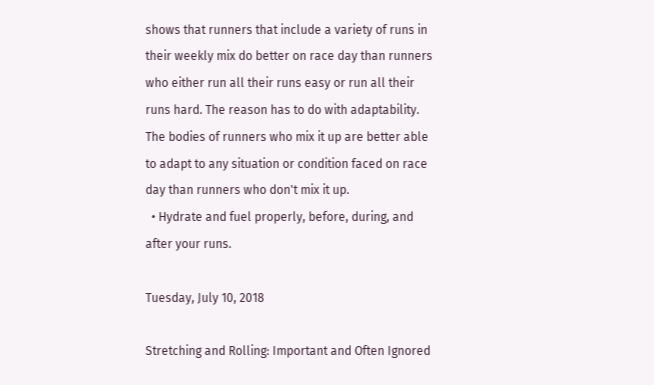shows that runners that include a variety of runs in their weekly mix do better on race day than runners who either run all their runs easy or run all their runs hard. The reason has to do with adaptability. The bodies of runners who mix it up are better able to adapt to any situation or condition faced on race day than runners who don't mix it up.
  • Hydrate and fuel properly, before, during, and after your runs.

Tuesday, July 10, 2018

Stretching and Rolling: Important and Often Ignored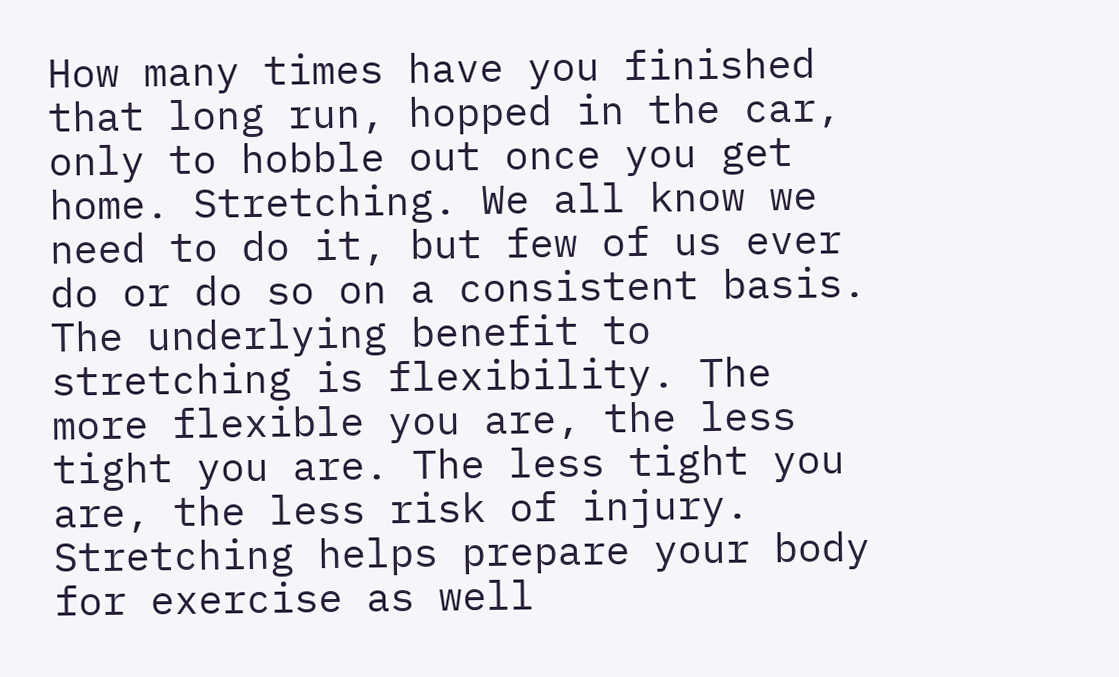How many times have you finished that long run, hopped in the car, only to hobble out once you get home. Stretching. We all know we need to do it, but few of us ever do or do so on a consistent basis. The underlying benefit to stretching is flexibility. The more flexible you are, the less tight you are. The less tight you are, the less risk of injury. Stretching helps prepare your body for exercise as well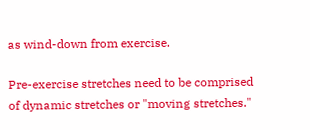as wind-down from exercise.

Pre-exercise stretches need to be comprised of dynamic stretches or "moving stretches."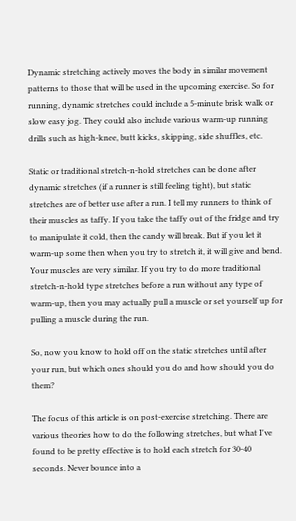Dynamic stretching actively moves the body in similar movement patterns to those that will be used in the upcoming exercise. So for running, dynamic stretches could include a 5-minute brisk walk or slow easy jog. They could also include various warm-up running drills such as high-knee, butt kicks, skipping, side shuffles, etc.

Static or traditional stretch-n-hold stretches can be done after dynamic stretches (if a runner is still feeling tight), but static stretches are of better use after a run. I tell my runners to think of their muscles as taffy. If you take the taffy out of the fridge and try to manipulate it cold, then the candy will break. But if you let it warm-up some then when you try to stretch it, it will give and bend. Your muscles are very similar. If you try to do more traditional stretch-n-hold type stretches before a run without any type of warm-up, then you may actually pull a muscle or set yourself up for pulling a muscle during the run.

So, now you know to hold off on the static stretches until after your run, but which ones should you do and how should you do them?

The focus of this article is on post-exercise stretching. There are various theories how to do the following stretches, but what I've found to be pretty effective is to hold each stretch for 30-40 seconds. Never bounce into a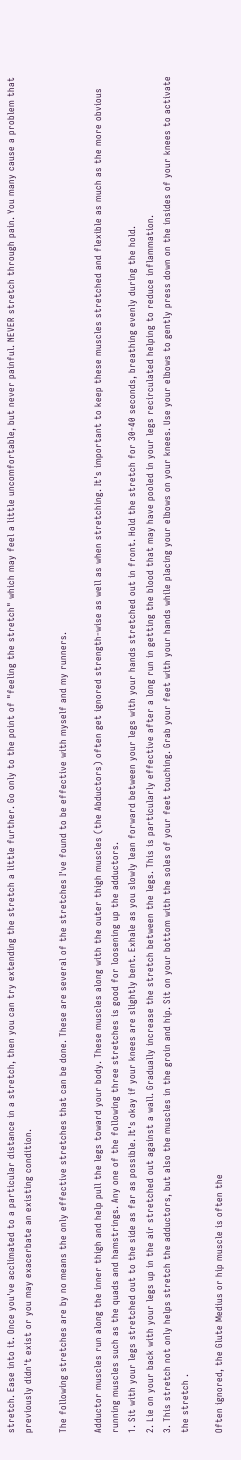stretch. Ease into it. Once you've acclimated to a particular distance in a stretch, then you can try extending the stretch a little further. Go only to the point of "feeling the stretch" which may feel a little uncomfortable, but never painful. NEVER stretch through pain. You many cause a problem that previously didn't exist or you may exacerbate an existing condition.

The following stretches are by no means the only effective stretches that can be done. These are several of the stretches I've found to be effective with myself and my runners.

Adductor muscles run along the inner thigh and help pull the legs toward your body. These muscles along with the outer thigh muscles (the Abductors) often get ignored strength-wise as well as when stretching. It's important to keep these muscles stretched and flexible as much as the more obvious running muscles such as the quads and hamstrings. Any one of the following three stretches is good for loosening up the adductors.
1. Sit with your legs stretched out to the side as far as possible. It's okay if your knees are slightly bent. Exhale as you slowly lean forward between your legs with your hands stretched out in front. Hold the stretch for 30-40 seconds, breathing evenly during the hold.
2. Lie on your back with your legs up in the air stretched out against a wall. Gradually increase the stretch between the legs. This is particularly effective after a long run in getting the blood that may have pooled in your legs recirculated helping to reduce inflammation.
3. This stretch not only helps stretch the adductors, but also the muscles in the groin and hip. Sit on your bottom with the soles of your feet touching. Grab your feet with your hands while placing your elbows on your knees. Use your elbows to gently press down on the insides of your knees to activate the stretch .

Often ignored, the Glute Medius or hip muscle is often the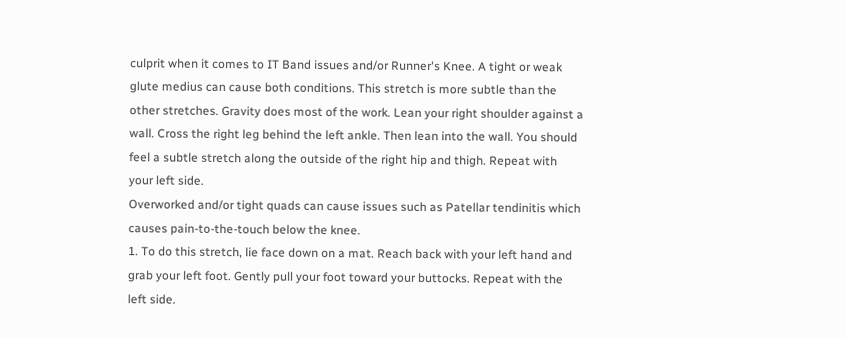culprit when it comes to IT Band issues and/or Runner's Knee. A tight or weak glute medius can cause both conditions. This stretch is more subtle than the other stretches. Gravity does most of the work. Lean your right shoulder against a wall. Cross the right leg behind the left ankle. Then lean into the wall. You should feel a subtle stretch along the outside of the right hip and thigh. Repeat with your left side.
Overworked and/or tight quads can cause issues such as Patellar tendinitis which causes pain-to-the-touch below the knee.
1. To do this stretch, lie face down on a mat. Reach back with your left hand and grab your left foot. Gently pull your foot toward your buttocks. Repeat with the left side.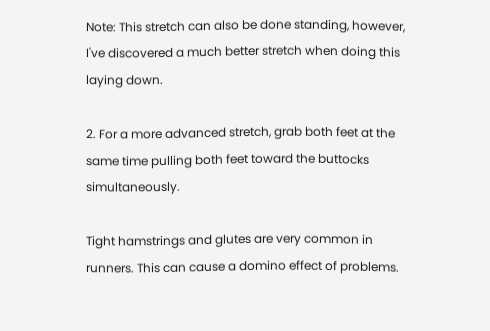Note: This stretch can also be done standing, however, I've discovered a much better stretch when doing this laying down.

2. For a more advanced stretch, grab both feet at the same time pulling both feet toward the buttocks simultaneously.

Tight hamstrings and glutes are very common in runners. This can cause a domino effect of problems.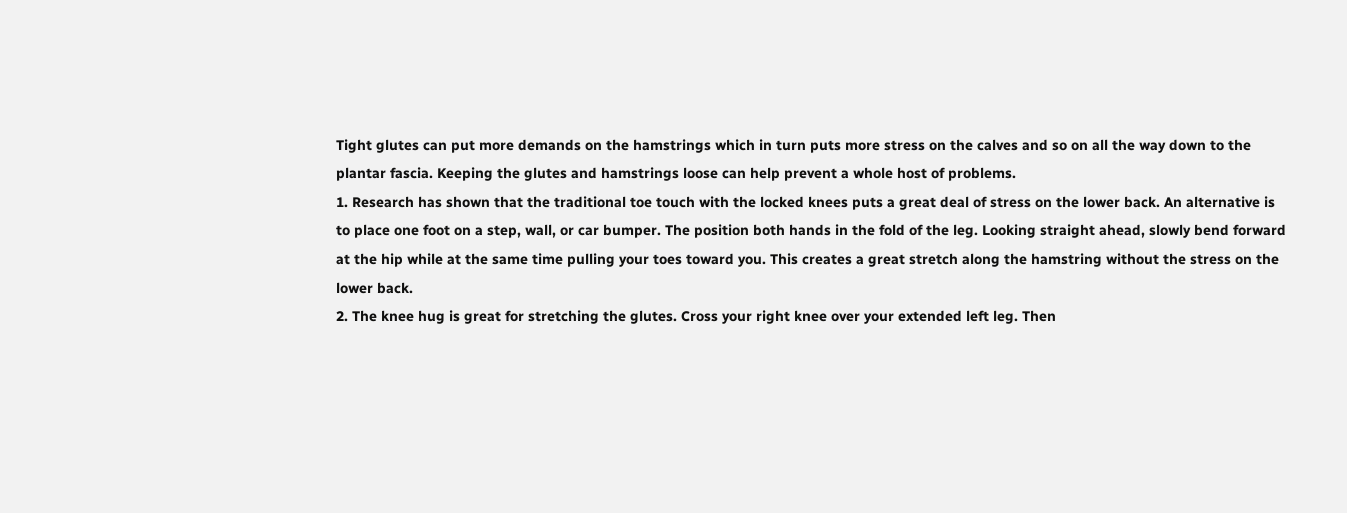Tight glutes can put more demands on the hamstrings which in turn puts more stress on the calves and so on all the way down to the plantar fascia. Keeping the glutes and hamstrings loose can help prevent a whole host of problems.
1. Research has shown that the traditional toe touch with the locked knees puts a great deal of stress on the lower back. An alternative is to place one foot on a step, wall, or car bumper. The position both hands in the fold of the leg. Looking straight ahead, slowly bend forward at the hip while at the same time pulling your toes toward you. This creates a great stretch along the hamstring without the stress on the lower back.
2. The knee hug is great for stretching the glutes. Cross your right knee over your extended left leg. Then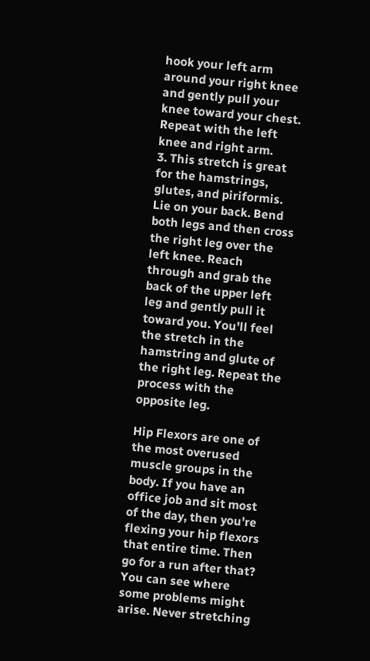hook your left arm around your right knee and gently pull your knee toward your chest. Repeat with the left knee and right arm.
3. This stretch is great for the hamstrings, glutes, and piriformis. Lie on your back. Bend both legs and then cross the right leg over the left knee. Reach through and grab the back of the upper left leg and gently pull it toward you. You'll feel the stretch in the hamstring and glute of the right leg. Repeat the process with the opposite leg.

Hip Flexors are one of the most overused muscle groups in the body. If you have an office job and sit most of the day, then you're flexing your hip flexors that entire time. Then go for a run after that? You can see where some problems might arise. Never stretching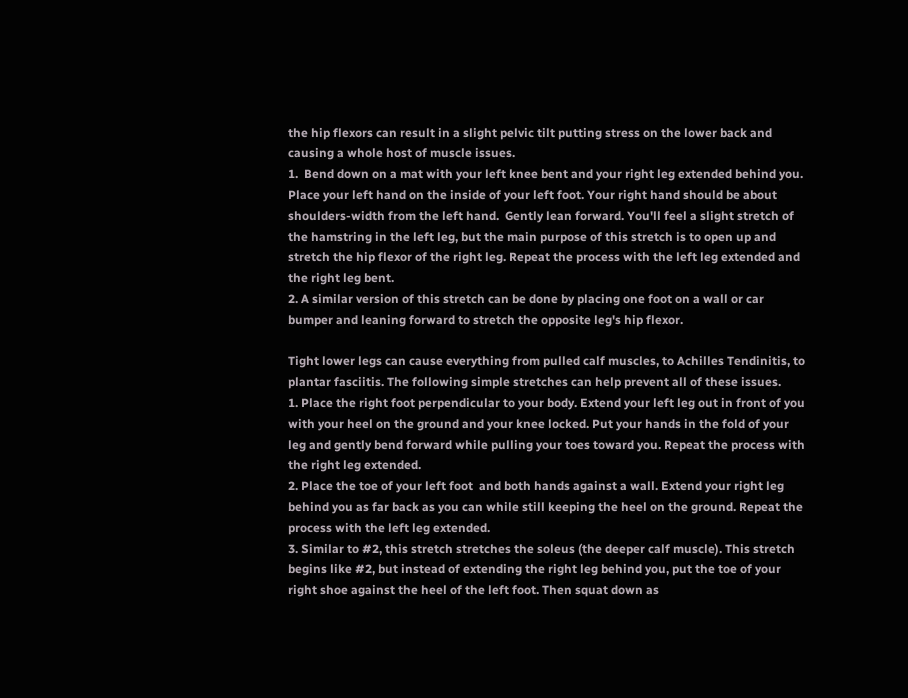the hip flexors can result in a slight pelvic tilt putting stress on the lower back and causing a whole host of muscle issues.
1.  Bend down on a mat with your left knee bent and your right leg extended behind you. Place your left hand on the inside of your left foot. Your right hand should be about shoulders-width from the left hand.  Gently lean forward. You'll feel a slight stretch of the hamstring in the left leg, but the main purpose of this stretch is to open up and stretch the hip flexor of the right leg. Repeat the process with the left leg extended and the right leg bent.
2. A similar version of this stretch can be done by placing one foot on a wall or car bumper and leaning forward to stretch the opposite leg's hip flexor.

Tight lower legs can cause everything from pulled calf muscles, to Achilles Tendinitis, to plantar fasciitis. The following simple stretches can help prevent all of these issues.
1. Place the right foot perpendicular to your body. Extend your left leg out in front of you with your heel on the ground and your knee locked. Put your hands in the fold of your leg and gently bend forward while pulling your toes toward you. Repeat the process with the right leg extended.
2. Place the toe of your left foot  and both hands against a wall. Extend your right leg behind you as far back as you can while still keeping the heel on the ground. Repeat the process with the left leg extended.
3. Similar to #2, this stretch stretches the soleus (the deeper calf muscle). This stretch begins like #2, but instead of extending the right leg behind you, put the toe of your right shoe against the heel of the left foot. Then squat down as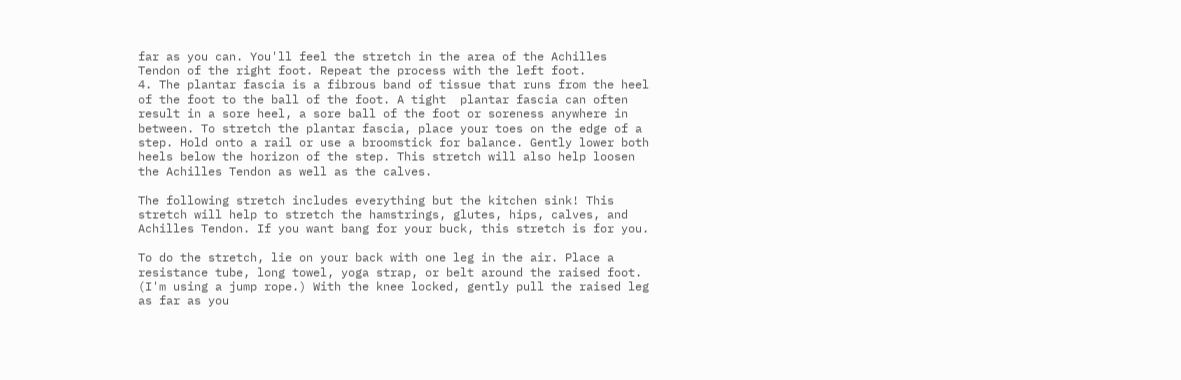far as you can. You'll feel the stretch in the area of the Achilles Tendon of the right foot. Repeat the process with the left foot.
4. The plantar fascia is a fibrous band of tissue that runs from the heel of the foot to the ball of the foot. A tight  plantar fascia can often result in a sore heel, a sore ball of the foot or soreness anywhere in between. To stretch the plantar fascia, place your toes on the edge of a step. Hold onto a rail or use a broomstick for balance. Gently lower both heels below the horizon of the step. This stretch will also help loosen the Achilles Tendon as well as the calves.

The following stretch includes everything but the kitchen sink! This stretch will help to stretch the hamstrings, glutes, hips, calves, and Achilles Tendon. If you want bang for your buck, this stretch is for you.

To do the stretch, lie on your back with one leg in the air. Place a resistance tube, long towel, yoga strap, or belt around the raised foot. (I'm using a jump rope.) With the knee locked, gently pull the raised leg as far as you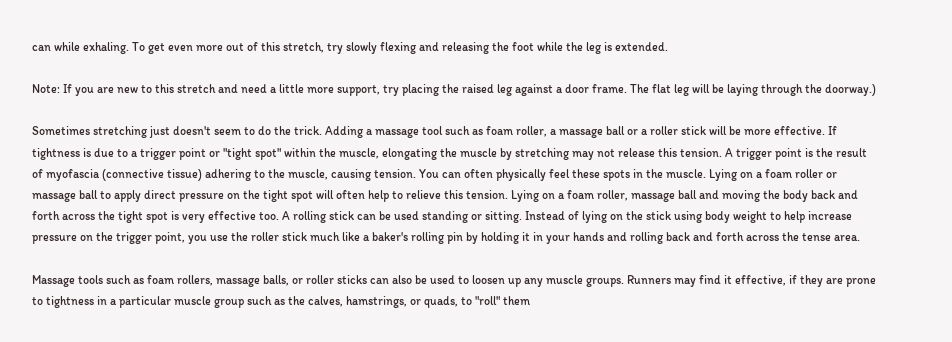can while exhaling. To get even more out of this stretch, try slowly flexing and releasing the foot while the leg is extended.

Note: If you are new to this stretch and need a little more support, try placing the raised leg against a door frame. The flat leg will be laying through the doorway.)

Sometimes stretching just doesn't seem to do the trick. Adding a massage tool such as foam roller, a massage ball or a roller stick will be more effective. If tightness is due to a trigger point or "tight spot" within the muscle, elongating the muscle by stretching may not release this tension. A trigger point is the result of myofascia (connective tissue) adhering to the muscle, causing tension. You can often physically feel these spots in the muscle. Lying on a foam roller or massage ball to apply direct pressure on the tight spot will often help to relieve this tension. Lying on a foam roller, massage ball and moving the body back and forth across the tight spot is very effective too. A rolling stick can be used standing or sitting. Instead of lying on the stick using body weight to help increase pressure on the trigger point, you use the roller stick much like a baker's rolling pin by holding it in your hands and rolling back and forth across the tense area.

Massage tools such as foam rollers, massage balls, or roller sticks can also be used to loosen up any muscle groups. Runners may find it effective, if they are prone to tightness in a particular muscle group such as the calves, hamstrings, or quads, to "roll" them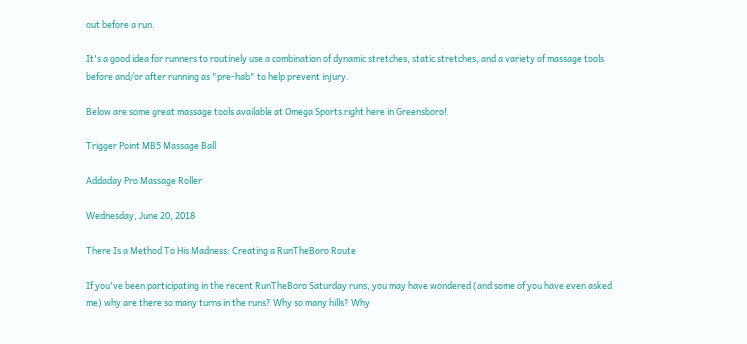out before a run.

It's a good idea for runners to routinely use a combination of dynamic stretches, static stretches, and a variety of massage tools before and/or after running as "pre-hab" to help prevent injury.

Below are some great massage tools available at Omega Sports right here in Greensboro!

Trigger Point MB5 Massage Ball

Addaday Pro Massage Roller

Wednesday, June 20, 2018

There Is a Method To His Madness: Creating a RunTheBoro Route

If you've been participating in the recent RunTheBoro Saturday runs, you may have wondered (and some of you have even asked me) why are there so many turns in the runs? Why so many hills? Why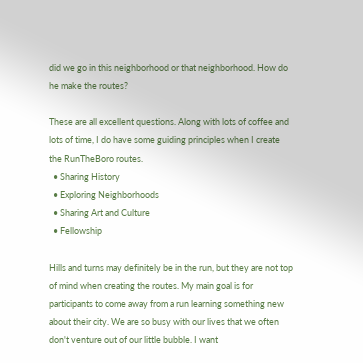did we go in this neighborhood or that neighborhood. How do he make the routes?

These are all excellent questions. Along with lots of coffee and lots of time, I do have some guiding principles when I create the RunTheBoro routes.
  • Sharing History
  • Exploring Neighborhoods
  • Sharing Art and Culture
  • Fellowship

Hills and turns may definitely be in the run, but they are not top of mind when creating the routes. My main goal is for participants to come away from a run learning something new about their city. We are so busy with our lives that we often don't venture out of our little bubble. I want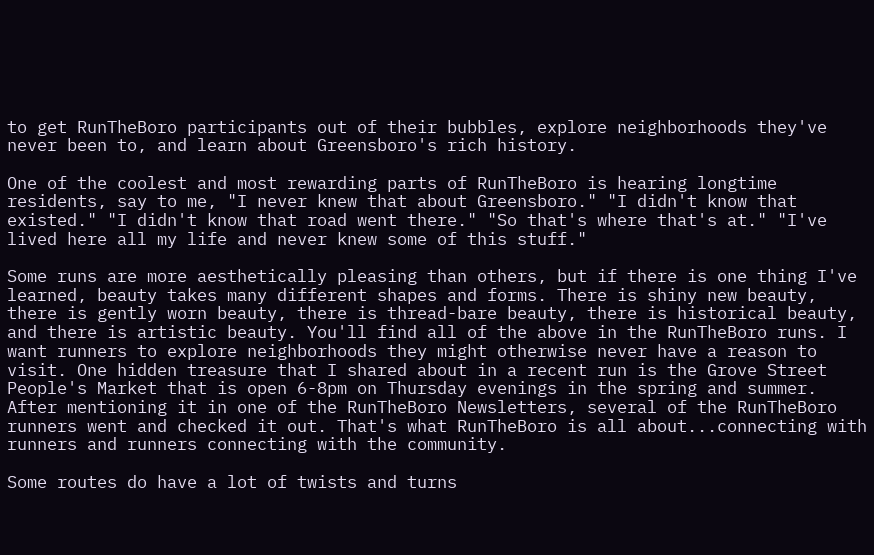to get RunTheBoro participants out of their bubbles, explore neighborhoods they've never been to, and learn about Greensboro's rich history.

One of the coolest and most rewarding parts of RunTheBoro is hearing longtime residents, say to me, "I never knew that about Greensboro." "I didn't know that existed." "I didn't know that road went there." "So that's where that's at." "I've lived here all my life and never knew some of this stuff."

Some runs are more aesthetically pleasing than others, but if there is one thing I've learned, beauty takes many different shapes and forms. There is shiny new beauty, there is gently worn beauty, there is thread-bare beauty, there is historical beauty, and there is artistic beauty. You'll find all of the above in the RunTheBoro runs. I want runners to explore neighborhoods they might otherwise never have a reason to visit. One hidden treasure that I shared about in a recent run is the Grove Street People's Market that is open 6-8pm on Thursday evenings in the spring and summer. After mentioning it in one of the RunTheBoro Newsletters, several of the RunTheBoro runners went and checked it out. That's what RunTheBoro is all about...connecting with runners and runners connecting with the community.

Some routes do have a lot of twists and turns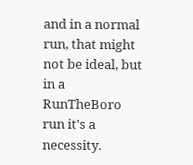and in a normal run, that might not be ideal, but in a RunTheBoro run it's a necessity.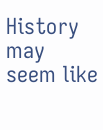History may seem like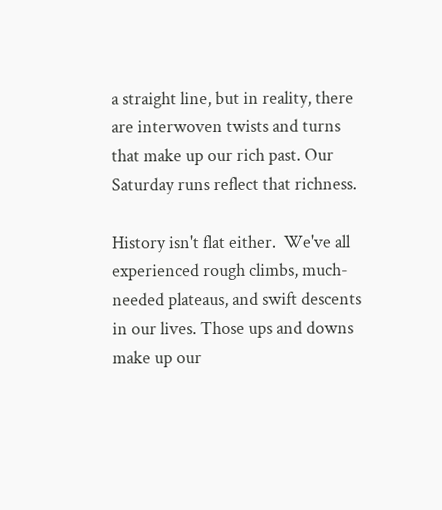a straight line, but in reality, there are interwoven twists and turns that make up our rich past. Our Saturday runs reflect that richness.

History isn't flat either.  We've all experienced rough climbs, much-needed plateaus, and swift descents in our lives. Those ups and downs make up our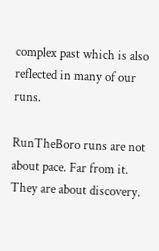complex past which is also reflected in many of our runs.

RunTheBoro runs are not about pace. Far from it. They are about discovery.